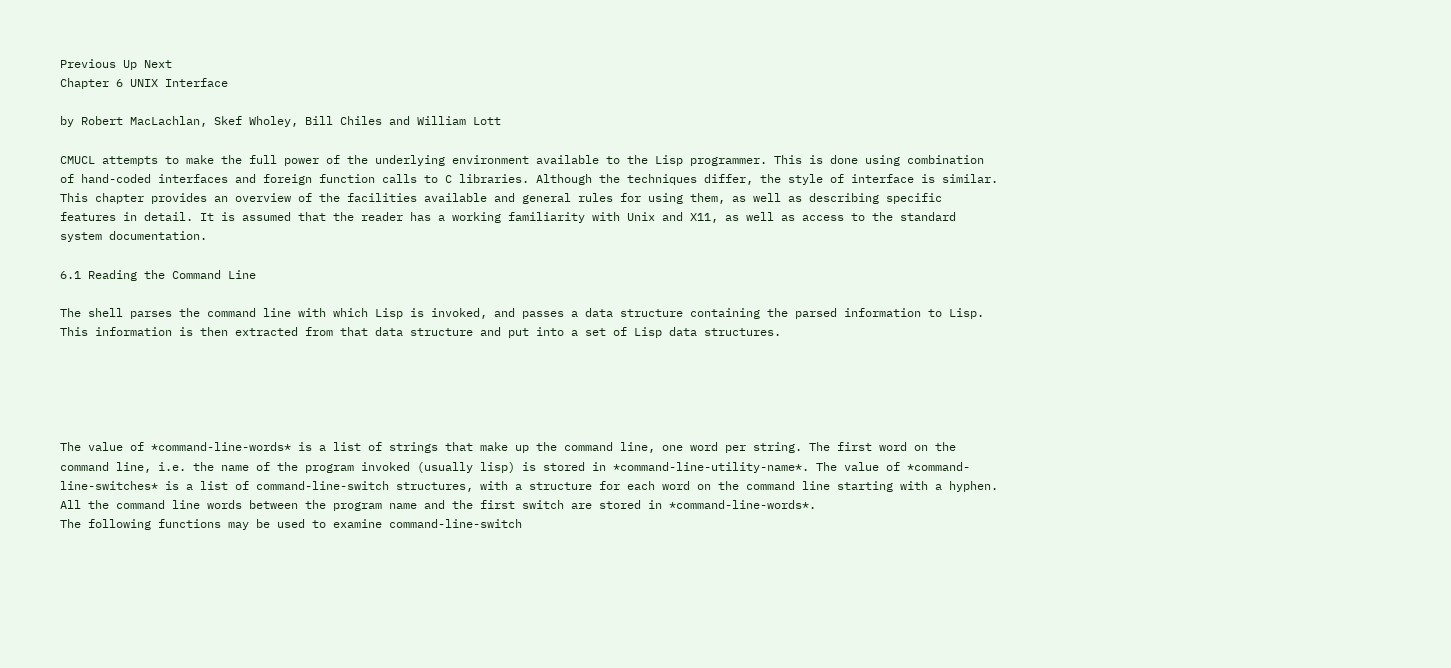Previous Up Next
Chapter 6 UNIX Interface

by Robert MacLachlan, Skef Wholey, Bill Chiles and William Lott

CMUCL attempts to make the full power of the underlying environment available to the Lisp programmer. This is done using combination of hand-coded interfaces and foreign function calls to C libraries. Although the techniques differ, the style of interface is similar. This chapter provides an overview of the facilities available and general rules for using them, as well as describing specific features in detail. It is assumed that the reader has a working familiarity with Unix and X11, as well as access to the standard system documentation.

6.1 Reading the Command Line

The shell parses the command line with which Lisp is invoked, and passes a data structure containing the parsed information to Lisp. This information is then extracted from that data structure and put into a set of Lisp data structures.





The value of *command-line-words* is a list of strings that make up the command line, one word per string. The first word on the command line, i.e. the name of the program invoked (usually lisp) is stored in *command-line-utility-name*. The value of *command-line-switches* is a list of command-line-switch structures, with a structure for each word on the command line starting with a hyphen. All the command line words between the program name and the first switch are stored in *command-line-words*.
The following functions may be used to examine command-line-switch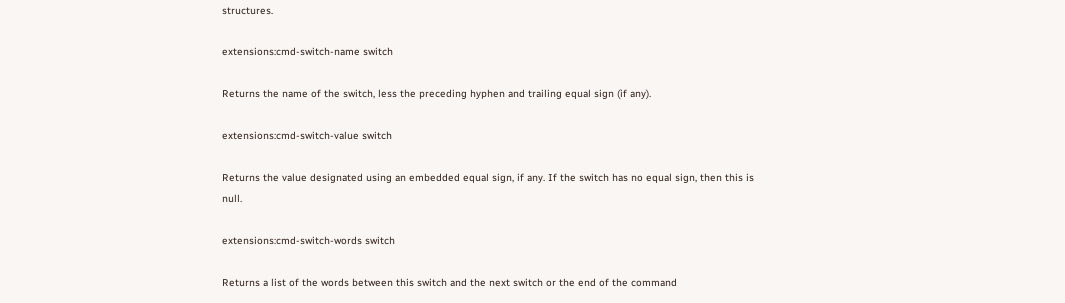structures.

extensions:cmd-switch-name switch

Returns the name of the switch, less the preceding hyphen and trailing equal sign (if any).

extensions:cmd-switch-value switch

Returns the value designated using an embedded equal sign, if any. If the switch has no equal sign, then this is null.

extensions:cmd-switch-words switch

Returns a list of the words between this switch and the next switch or the end of the command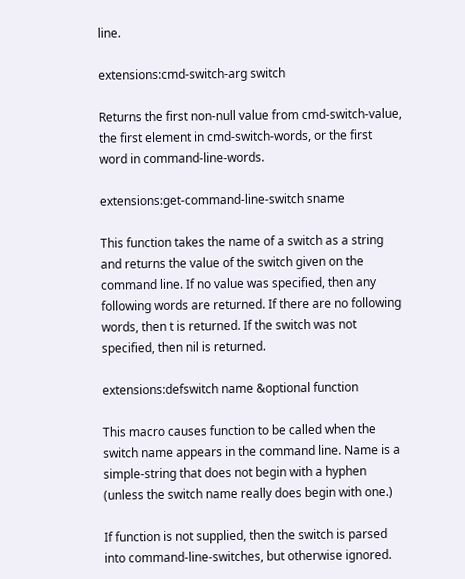line.

extensions:cmd-switch-arg switch

Returns the first non-null value from cmd-switch-value, the first element in cmd-switch-words, or the first word in command-line-words.

extensions:get-command-line-switch sname

This function takes the name of a switch as a string and returns the value of the switch given on the command line. If no value was specified, then any following words are returned. If there are no following words, then t is returned. If the switch was not specified, then nil is returned.

extensions:defswitch name &optional function

This macro causes function to be called when the switch name appears in the command line. Name is a simple-string that does not begin with a hyphen (unless the switch name really does begin with one.)

If function is not supplied, then the switch is parsed into command-line-switches, but otherwise ignored.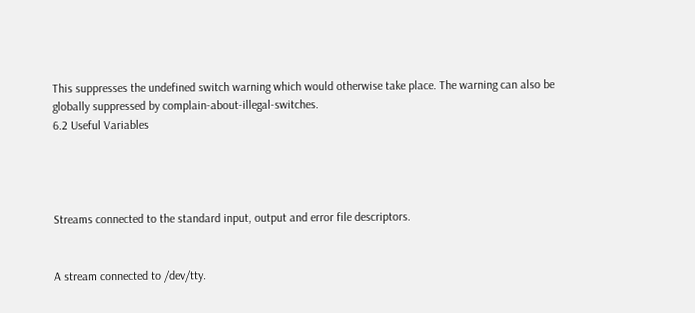This suppresses the undefined switch warning which would otherwise take place. The warning can also be globally suppressed by complain-about-illegal-switches.
6.2 Useful Variables




Streams connected to the standard input, output and error file descriptors.


A stream connected to /dev/tty.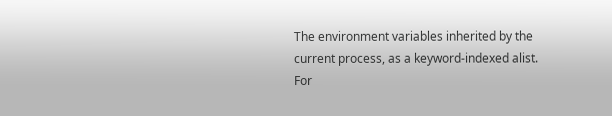The environment variables inherited by the current process, as a keyword-indexed alist. For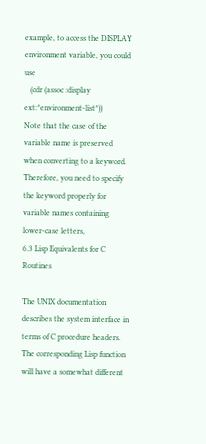example, to access the DISPLAY environment variable, you could use
   (cdr (assoc :display ext:*environment-list*))
Note that the case of the variable name is preserved when converting to a keyword. Therefore, you need to specify the keyword properly for variable names containing lower-case letters,
6.3 Lisp Equivalents for C Routines

The UNIX documentation describes the system interface in terms of C procedure headers. The corresponding Lisp function will have a somewhat different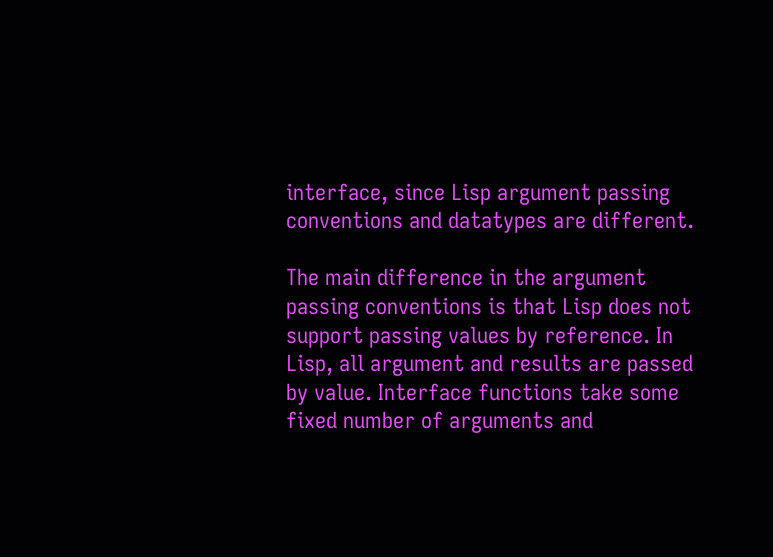interface, since Lisp argument passing conventions and datatypes are different.

The main difference in the argument passing conventions is that Lisp does not support passing values by reference. In Lisp, all argument and results are passed by value. Interface functions take some fixed number of arguments and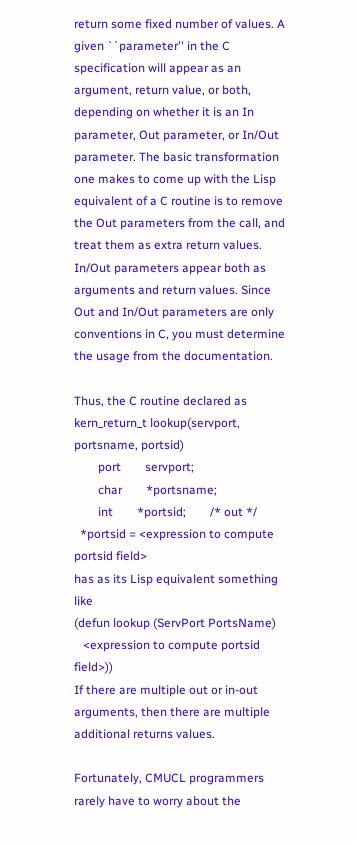return some fixed number of values. A given ``parameter'' in the C specification will appear as an argument, return value, or both, depending on whether it is an In parameter, Out parameter, or In/Out parameter. The basic transformation one makes to come up with the Lisp equivalent of a C routine is to remove the Out parameters from the call, and treat them as extra return values. In/Out parameters appear both as arguments and return values. Since Out and In/Out parameters are only conventions in C, you must determine the usage from the documentation.

Thus, the C routine declared as
kern_return_t lookup(servport, portsname, portsid)
        port        servport;
        char        *portsname;
        int        *portsid;        /* out */
  *portsid = <expression to compute portsid field>
has as its Lisp equivalent something like
(defun lookup (ServPort PortsName)
   <expression to compute portsid field>))
If there are multiple out or in-out arguments, then there are multiple additional returns values.

Fortunately, CMUCL programmers rarely have to worry about the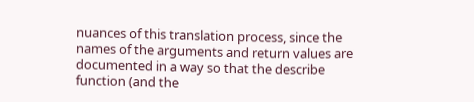nuances of this translation process, since the names of the arguments and return values are documented in a way so that the describe function (and the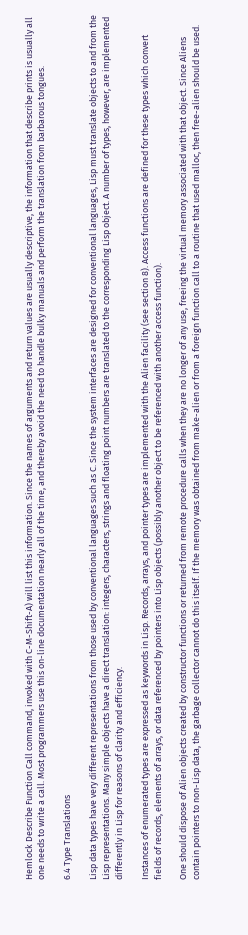Hemlock Describe Function Call command, invoked with C-M-Shift-A) will list this information. Since the names of arguments and return values are usually descriptive, the information that describe prints is usually all one needs to write a call. Most programmers use this on-line documentation nearly all of the time, and thereby avoid the need to handle bulky manuals and perform the translation from barbarous tongues.

6.4 Type Translations

Lisp data types have very different representations from those used by conventional languages such as C. Since the system interfaces are designed for conventional languages, Lisp must translate objects to and from the Lisp representations. Many simple objects have a direct translation: integers, characters, strings and floating point numbers are translated to the corresponding Lisp object. A number of types, however, are implemented differently in Lisp for reasons of clarity and efficiency.

Instances of enumerated types are expressed as keywords in Lisp. Records, arrays, and pointer types are implemented with the Alien facility (see section 8). Access functions are defined for these types which convert fields of records, elements of arrays, or data referenced by pointers into Lisp objects (possibly another object to be referenced with another access function).

One should dispose of Alien objects created by constructor functions or returned from remote procedure calls when they are no longer of any use, freeing the virtual memory associated with that object. Since Aliens contain pointers to non-Lisp data, the garbage collector cannot do this itself. If the memory was obtained from make-alien or from a foreign function call to a routine that used malloc, then free-alien should be used.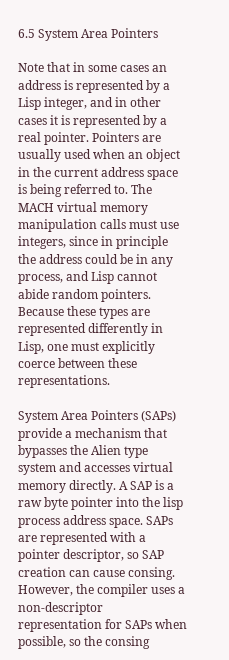6.5 System Area Pointers

Note that in some cases an address is represented by a Lisp integer, and in other cases it is represented by a real pointer. Pointers are usually used when an object in the current address space is being referred to. The MACH virtual memory manipulation calls must use integers, since in principle the address could be in any process, and Lisp cannot abide random pointers. Because these types are represented differently in Lisp, one must explicitly coerce between these representations.

System Area Pointers (SAPs) provide a mechanism that bypasses the Alien type system and accesses virtual memory directly. A SAP is a raw byte pointer into the lisp process address space. SAPs are represented with a pointer descriptor, so SAP creation can cause consing. However, the compiler uses a non-descriptor representation for SAPs when possible, so the consing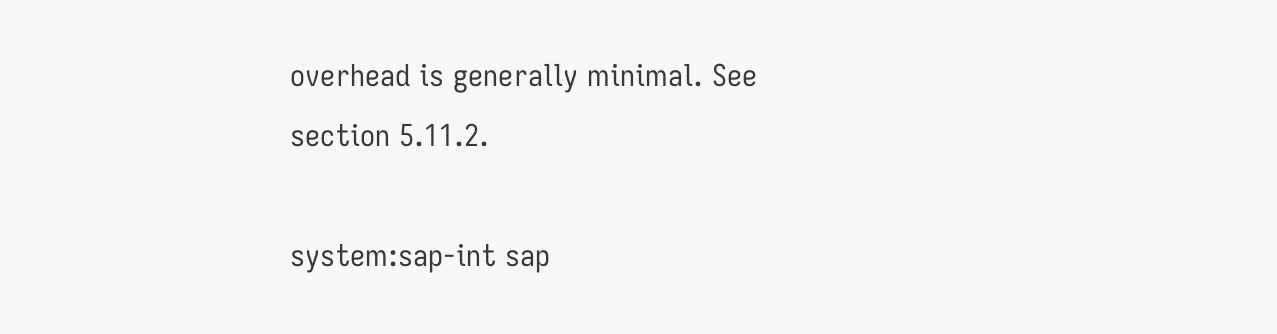overhead is generally minimal. See section 5.11.2.

system:sap-int sap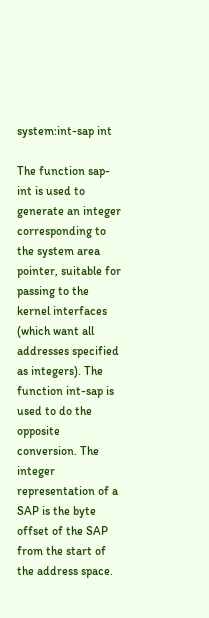system:int-sap int

The function sap-int is used to generate an integer corresponding to the system area pointer, suitable for passing to the kernel interfaces (which want all addresses specified as integers). The function int-sap is used to do the opposite conversion. The integer representation of a SAP is the byte offset of the SAP from the start of the address space.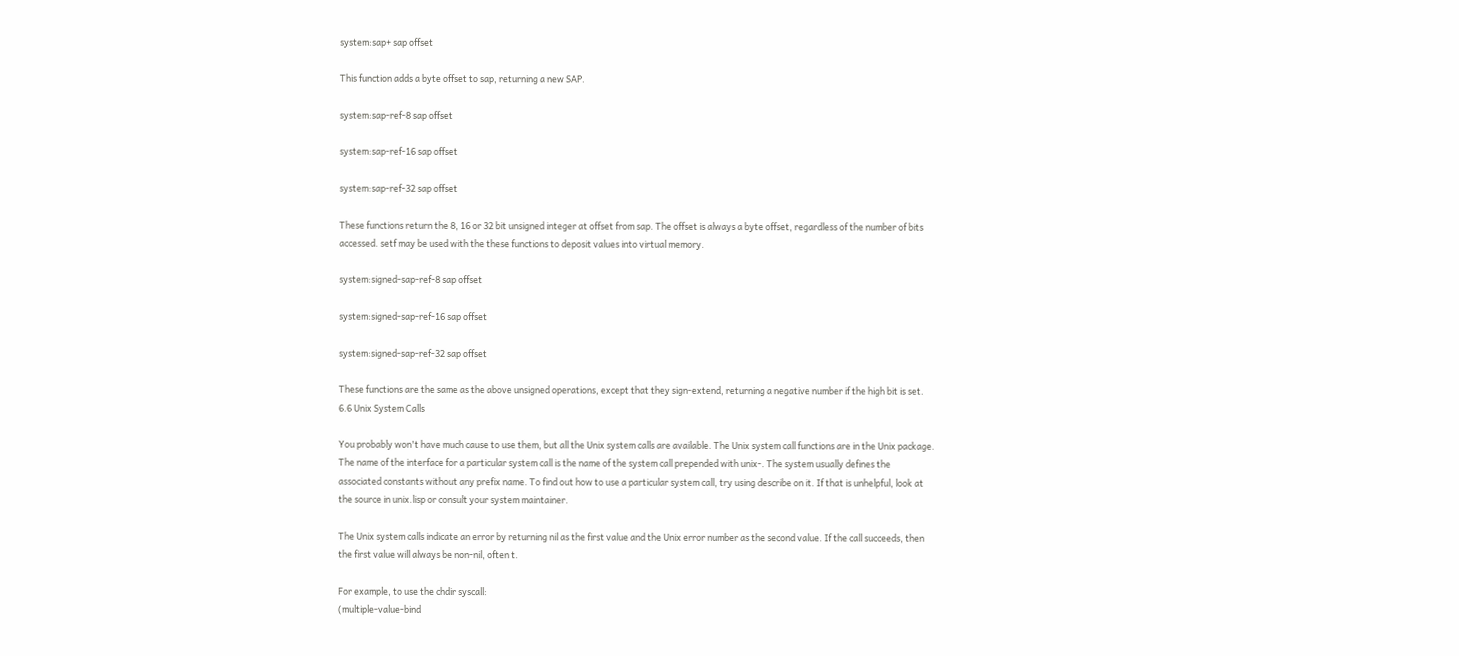system:sap+ sap offset

This function adds a byte offset to sap, returning a new SAP.

system:sap-ref-8 sap offset

system:sap-ref-16 sap offset

system:sap-ref-32 sap offset

These functions return the 8, 16 or 32 bit unsigned integer at offset from sap. The offset is always a byte offset, regardless of the number of bits accessed. setf may be used with the these functions to deposit values into virtual memory.

system:signed-sap-ref-8 sap offset

system:signed-sap-ref-16 sap offset

system:signed-sap-ref-32 sap offset

These functions are the same as the above unsigned operations, except that they sign-extend, returning a negative number if the high bit is set.
6.6 Unix System Calls

You probably won't have much cause to use them, but all the Unix system calls are available. The Unix system call functions are in the Unix package. The name of the interface for a particular system call is the name of the system call prepended with unix-. The system usually defines the associated constants without any prefix name. To find out how to use a particular system call, try using describe on it. If that is unhelpful, look at the source in unix.lisp or consult your system maintainer.

The Unix system calls indicate an error by returning nil as the first value and the Unix error number as the second value. If the call succeeds, then the first value will always be non-nil, often t.

For example, to use the chdir syscall:
(multiple-value-bind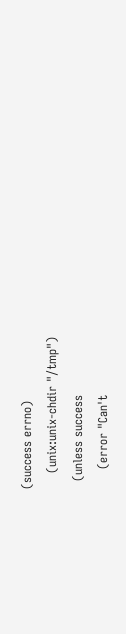(success errno)
    (unix:unix-chdir "/tmp")
  (unless success
     (error "Can't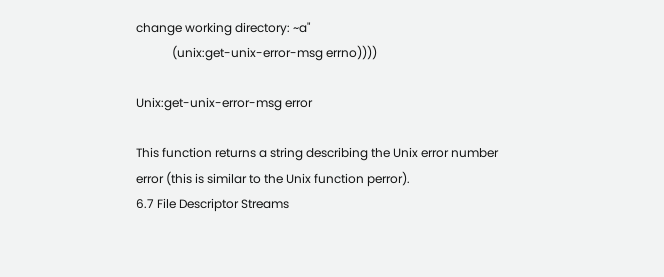change working directory: ~a"
            (unix:get-unix-error-msg errno))))

Unix:get-unix-error-msg error

This function returns a string describing the Unix error number error (this is similar to the Unix function perror).
6.7 File Descriptor Streams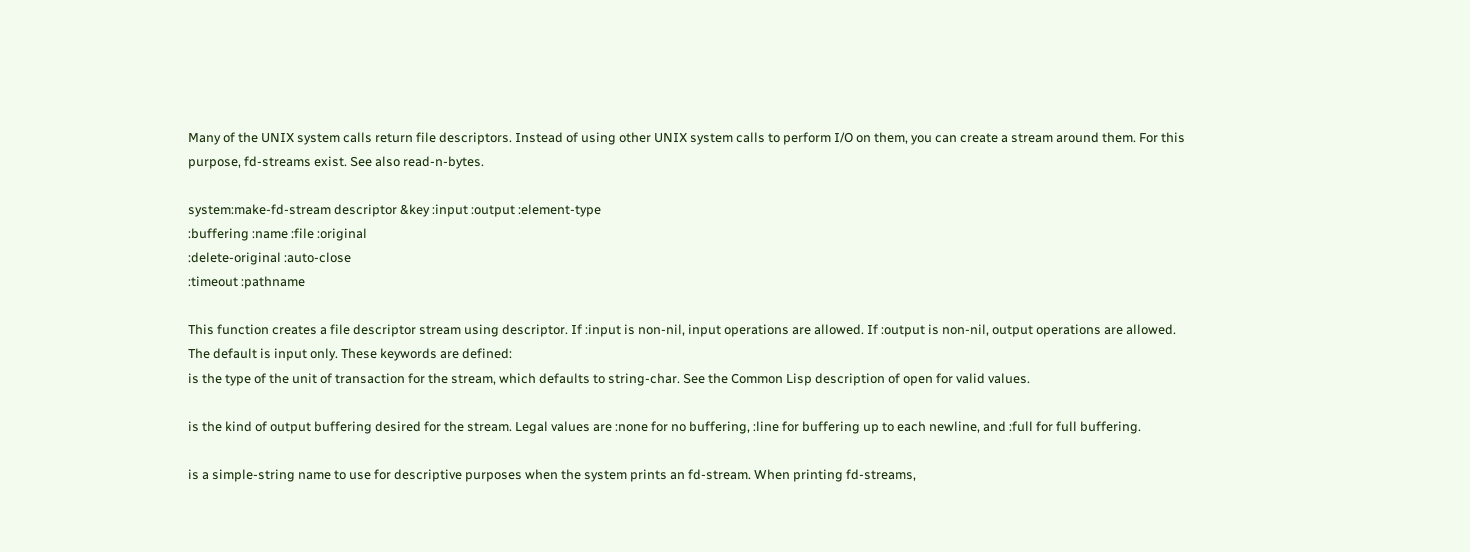Many of the UNIX system calls return file descriptors. Instead of using other UNIX system calls to perform I/O on them, you can create a stream around them. For this purpose, fd-streams exist. See also read-n-bytes.

system:make-fd-stream descriptor &key :input :output :element-type
:buffering :name :file :original
:delete-original :auto-close
:timeout :pathname

This function creates a file descriptor stream using descriptor. If :input is non-nil, input operations are allowed. If :output is non-nil, output operations are allowed. The default is input only. These keywords are defined:
is the type of the unit of transaction for the stream, which defaults to string-char. See the Common Lisp description of open for valid values.

is the kind of output buffering desired for the stream. Legal values are :none for no buffering, :line for buffering up to each newline, and :full for full buffering.

is a simple-string name to use for descriptive purposes when the system prints an fd-stream. When printing fd-streams,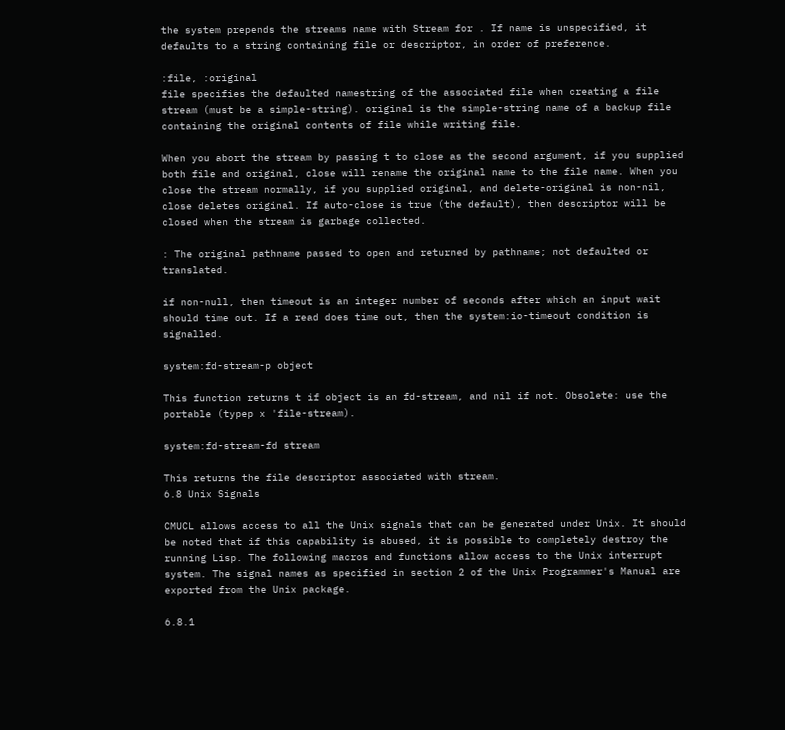the system prepends the streams name with Stream for . If name is unspecified, it defaults to a string containing file or descriptor, in order of preference.

:file, :original
file specifies the defaulted namestring of the associated file when creating a file stream (must be a simple-string). original is the simple-string name of a backup file containing the original contents of file while writing file.

When you abort the stream by passing t to close as the second argument, if you supplied both file and original, close will rename the original name to the file name. When you close the stream normally, if you supplied original, and delete-original is non-nil, close deletes original. If auto-close is true (the default), then descriptor will be closed when the stream is garbage collected.

: The original pathname passed to open and returned by pathname; not defaulted or translated.

if non-null, then timeout is an integer number of seconds after which an input wait should time out. If a read does time out, then the system:io-timeout condition is signalled.

system:fd-stream-p object

This function returns t if object is an fd-stream, and nil if not. Obsolete: use the portable (typep x 'file-stream).

system:fd-stream-fd stream

This returns the file descriptor associated with stream.
6.8 Unix Signals

CMUCL allows access to all the Unix signals that can be generated under Unix. It should be noted that if this capability is abused, it is possible to completely destroy the running Lisp. The following macros and functions allow access to the Unix interrupt system. The signal names as specified in section 2 of the Unix Programmer's Manual are exported from the Unix package.

6.8.1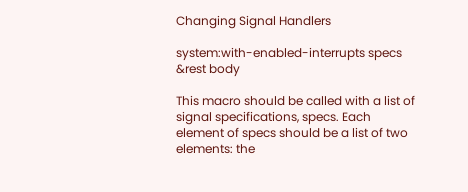Changing Signal Handlers

system:with-enabled-interrupts specs &rest body

This macro should be called with a list of signal specifications, specs. Each element of specs should be a list of two elements: the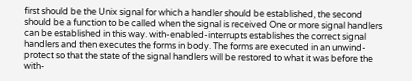first should be the Unix signal for which a handler should be established, the second should be a function to be called when the signal is received One or more signal handlers can be established in this way. with-enabled-interrupts establishes the correct signal handlers and then executes the forms in body. The forms are executed in an unwind-protect so that the state of the signal handlers will be restored to what it was before the with-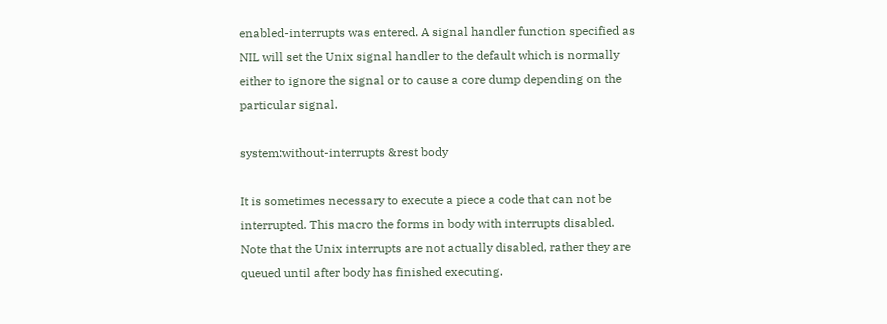enabled-interrupts was entered. A signal handler function specified as NIL will set the Unix signal handler to the default which is normally either to ignore the signal or to cause a core dump depending on the particular signal.

system:without-interrupts &rest body

It is sometimes necessary to execute a piece a code that can not be interrupted. This macro the forms in body with interrupts disabled. Note that the Unix interrupts are not actually disabled, rather they are queued until after body has finished executing.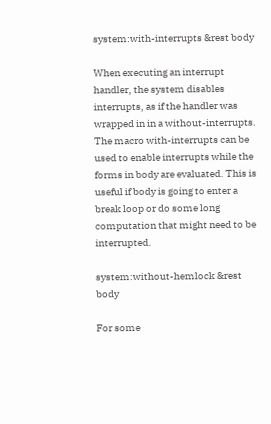system:with-interrupts &rest body

When executing an interrupt handler, the system disables interrupts, as if the handler was wrapped in in a without-interrupts. The macro with-interrupts can be used to enable interrupts while the forms in body are evaluated. This is useful if body is going to enter a break loop or do some long computation that might need to be interrupted.

system:without-hemlock &rest body

For some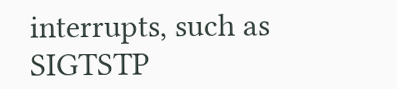interrupts, such as SIGTSTP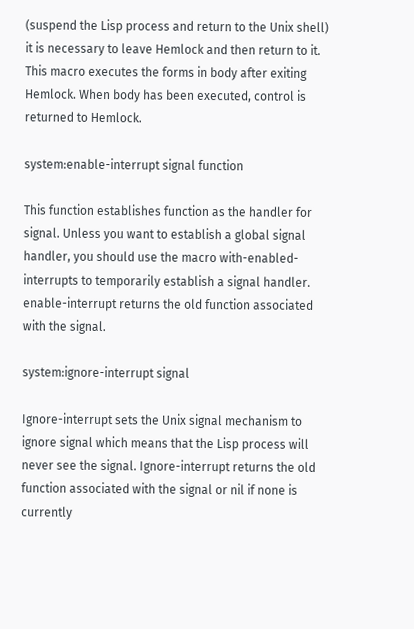(suspend the Lisp process and return to the Unix shell) it is necessary to leave Hemlock and then return to it. This macro executes the forms in body after exiting Hemlock. When body has been executed, control is returned to Hemlock.

system:enable-interrupt signal function

This function establishes function as the handler for signal. Unless you want to establish a global signal handler, you should use the macro with-enabled-interrupts to temporarily establish a signal handler. enable-interrupt returns the old function associated with the signal.

system:ignore-interrupt signal

Ignore-interrupt sets the Unix signal mechanism to ignore signal which means that the Lisp process will never see the signal. Ignore-interrupt returns the old function associated with the signal or nil if none is currently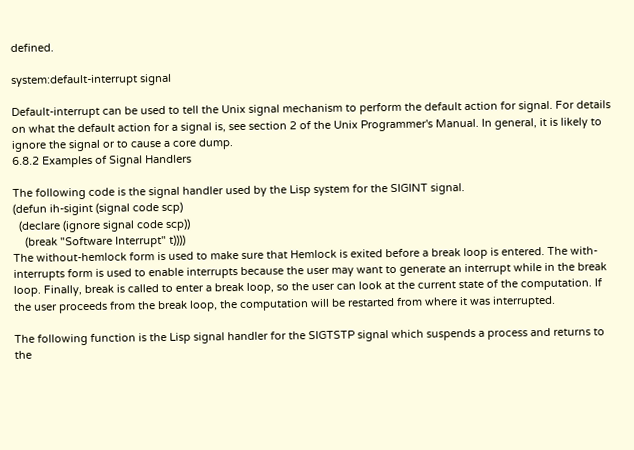defined.

system:default-interrupt signal

Default-interrupt can be used to tell the Unix signal mechanism to perform the default action for signal. For details on what the default action for a signal is, see section 2 of the Unix Programmer's Manual. In general, it is likely to ignore the signal or to cause a core dump.
6.8.2 Examples of Signal Handlers

The following code is the signal handler used by the Lisp system for the SIGINT signal.
(defun ih-sigint (signal code scp)
  (declare (ignore signal code scp))
    (break "Software Interrupt" t))))
The without-hemlock form is used to make sure that Hemlock is exited before a break loop is entered. The with-interrupts form is used to enable interrupts because the user may want to generate an interrupt while in the break loop. Finally, break is called to enter a break loop, so the user can look at the current state of the computation. If the user proceeds from the break loop, the computation will be restarted from where it was interrupted.

The following function is the Lisp signal handler for the SIGTSTP signal which suspends a process and returns to the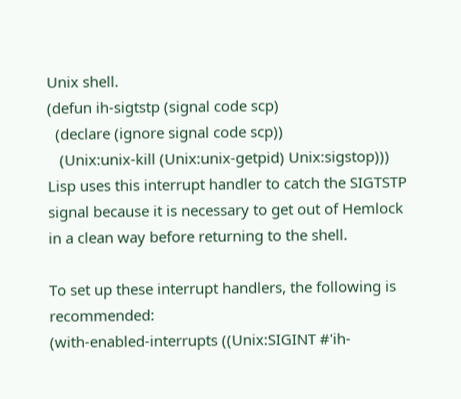Unix shell.
(defun ih-sigtstp (signal code scp)
  (declare (ignore signal code scp))
   (Unix:unix-kill (Unix:unix-getpid) Unix:sigstop)))
Lisp uses this interrupt handler to catch the SIGTSTP signal because it is necessary to get out of Hemlock in a clean way before returning to the shell.

To set up these interrupt handlers, the following is recommended:
(with-enabled-interrupts ((Unix:SIGINT #'ih-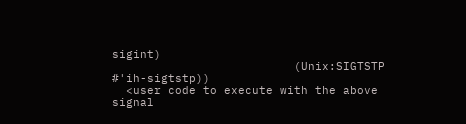sigint)
                          (Unix:SIGTSTP #'ih-sigtstp))
  <user code to execute with the above signal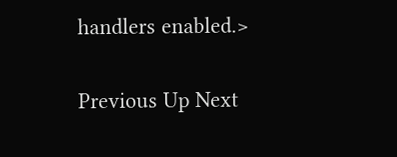handlers enabled.>

Previous Up Next